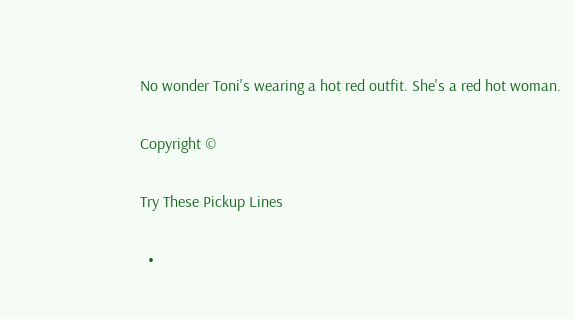No wonder Toni's wearing a hot red outfit. She's a red hot woman.

Copyright ©

Try These Pickup Lines

  •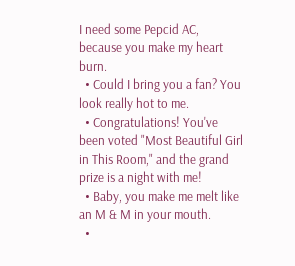I need some Pepcid AC, because you make my heart burn.
  • Could I bring you a fan? You look really hot to me.
  • Congratulations! You've been voted "Most Beautiful Girl in This Room," and the grand prize is a night with me!
  • Baby, you make me melt like an M & M in your mouth.
  •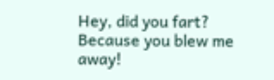Hey, did you fart? Because you blew me away!